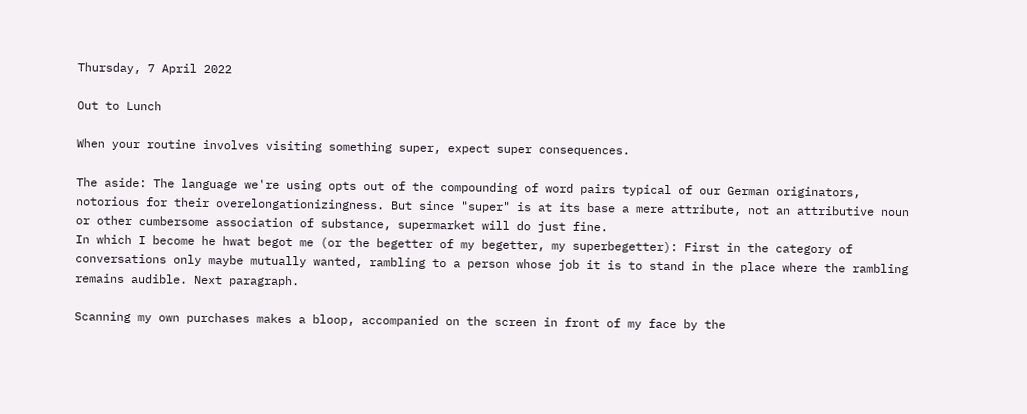Thursday, 7 April 2022

Out to Lunch

When your routine involves visiting something super, expect super consequences.

The aside: The language we're using opts out of the compounding of word pairs typical of our German originators, notorious for their overelongationizingness. But since "super" is at its base a mere attribute, not an attributive noun or other cumbersome association of substance, supermarket will do just fine.
In which I become he hwat begot me (or the begetter of my begetter, my superbegetter): First in the category of conversations only maybe mutually wanted, rambling to a person whose job it is to stand in the place where the rambling remains audible. Next paragraph.

Scanning my own purchases makes a bloop, accompanied on the screen in front of my face by the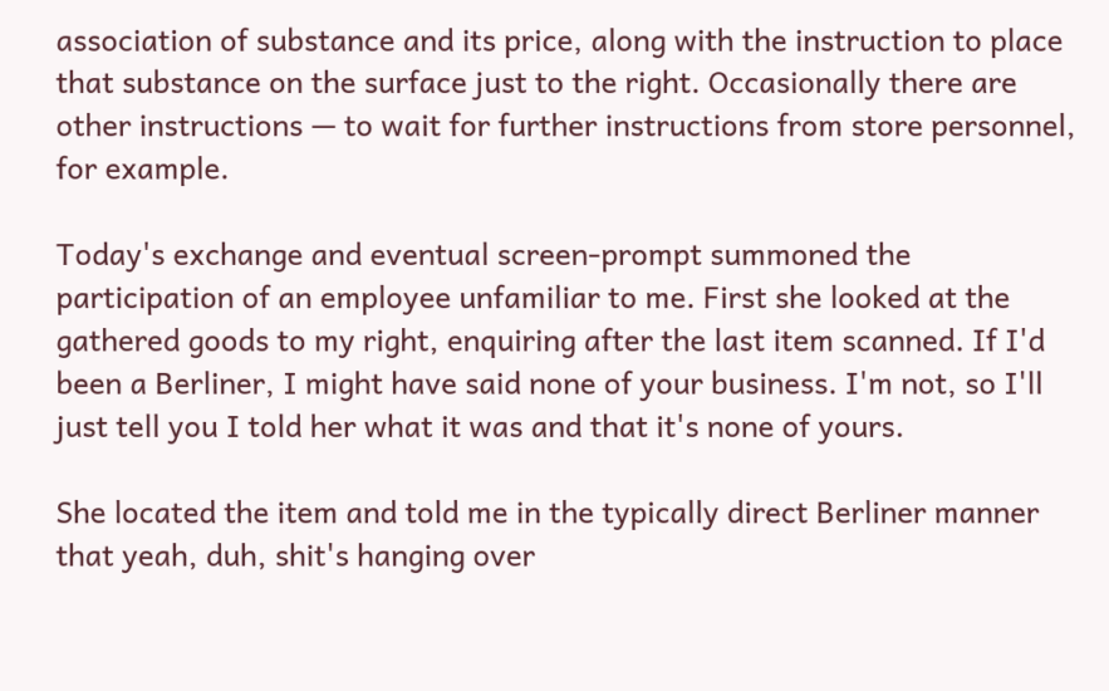association of substance and its price, along with the instruction to place that substance on the surface just to the right. Occasionally there are other instructions — to wait for further instructions from store personnel, for example.

Today's exchange and eventual screen-prompt summoned the participation of an employee unfamiliar to me. First she looked at the gathered goods to my right, enquiring after the last item scanned. If I'd been a Berliner, I might have said none of your business. I'm not, so I'll just tell you I told her what it was and that it's none of yours.

She located the item and told me in the typically direct Berliner manner that yeah, duh, shit's hanging over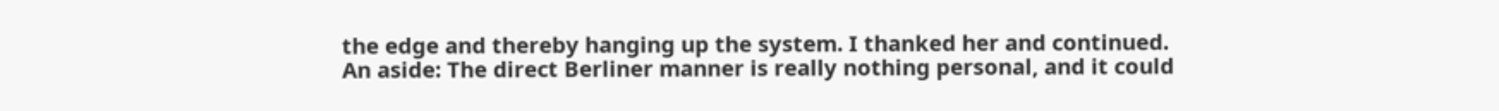the edge and thereby hanging up the system. I thanked her and continued.
An aside: The direct Berliner manner is really nothing personal, and it could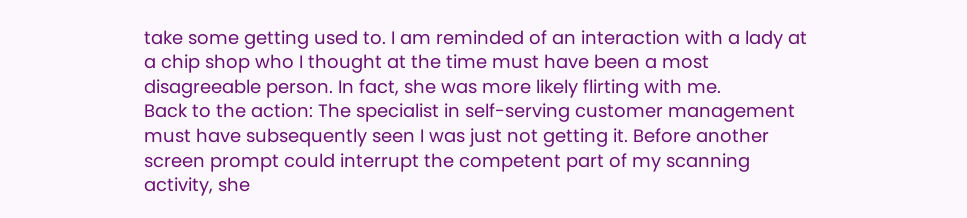take some getting used to. I am reminded of an interaction with a lady at a chip shop who I thought at the time must have been a most disagreeable person. In fact, she was more likely flirting with me.
Back to the action: The specialist in self-serving customer management must have subsequently seen I was just not getting it. Before another screen prompt could interrupt the competent part of my scanning activity, she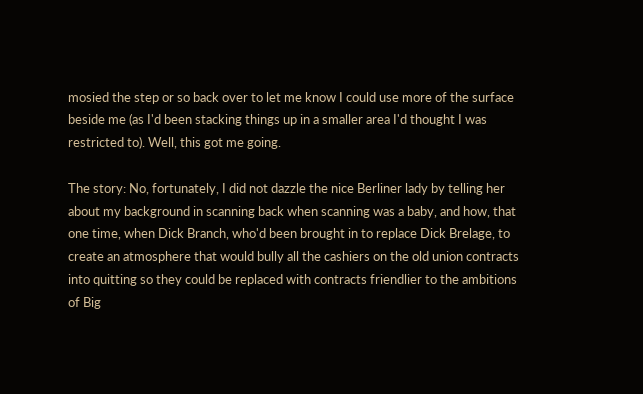mosied the step or so back over to let me know I could use more of the surface beside me (as I'd been stacking things up in a smaller area I'd thought I was restricted to). Well, this got me going.

The story: No, fortunately, I did not dazzle the nice Berliner lady by telling her about my background in scanning back when scanning was a baby, and how, that one time, when Dick Branch, who'd been brought in to replace Dick Brelage, to create an atmosphere that would bully all the cashiers on the old union contracts into quitting so they could be replaced with contracts friendlier to the ambitions of Big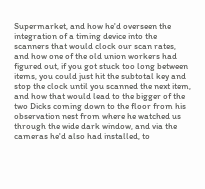Supermarket, and how he'd overseen the integration of a timing device into the scanners that would clock our scan rates, and how one of the old union workers had figured out, if you got stuck too long between items, you could just hit the subtotal key and stop the clock until you scanned the next item, and how that would lead to the bigger of the two Dicks coming down to the floor from his observation nest from where he watched us through the wide dark window, and via the cameras he'd also had installed, to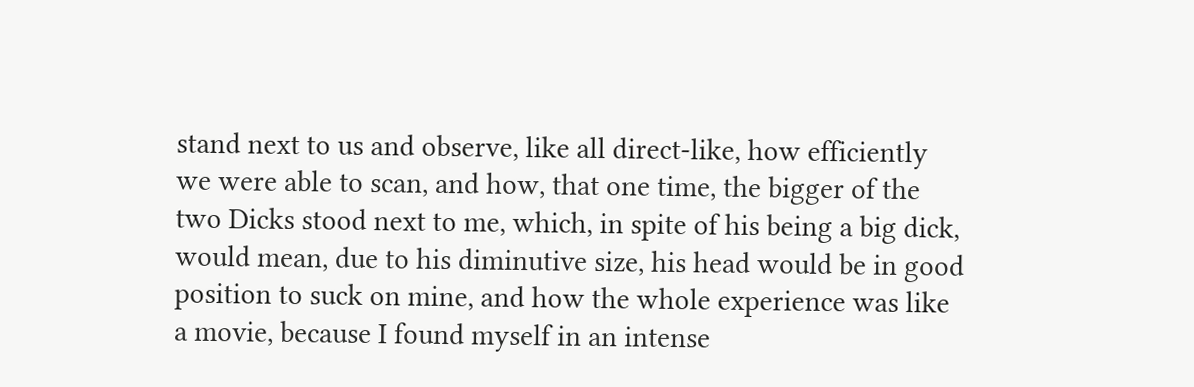stand next to us and observe, like all direct-like, how efficiently we were able to scan, and how, that one time, the bigger of the two Dicks stood next to me, which, in spite of his being a big dick, would mean, due to his diminutive size, his head would be in good position to suck on mine, and how the whole experience was like a movie, because I found myself in an intense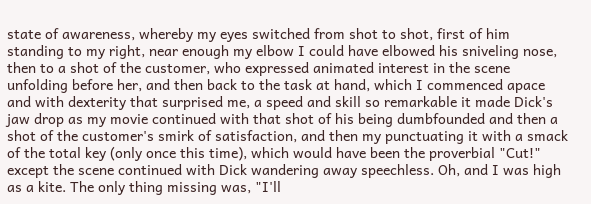state of awareness, whereby my eyes switched from shot to shot, first of him standing to my right, near enough my elbow I could have elbowed his sniveling nose, then to a shot of the customer, who expressed animated interest in the scene unfolding before her, and then back to the task at hand, which I commenced apace and with dexterity that surprised me, a speed and skill so remarkable it made Dick's jaw drop as my movie continued with that shot of his being dumbfounded and then a shot of the customer's smirk of satisfaction, and then my punctuating it with a smack of the total key (only once this time), which would have been the proverbial "Cut!" except the scene continued with Dick wandering away speechless. Oh, and I was high as a kite. The only thing missing was, "I'll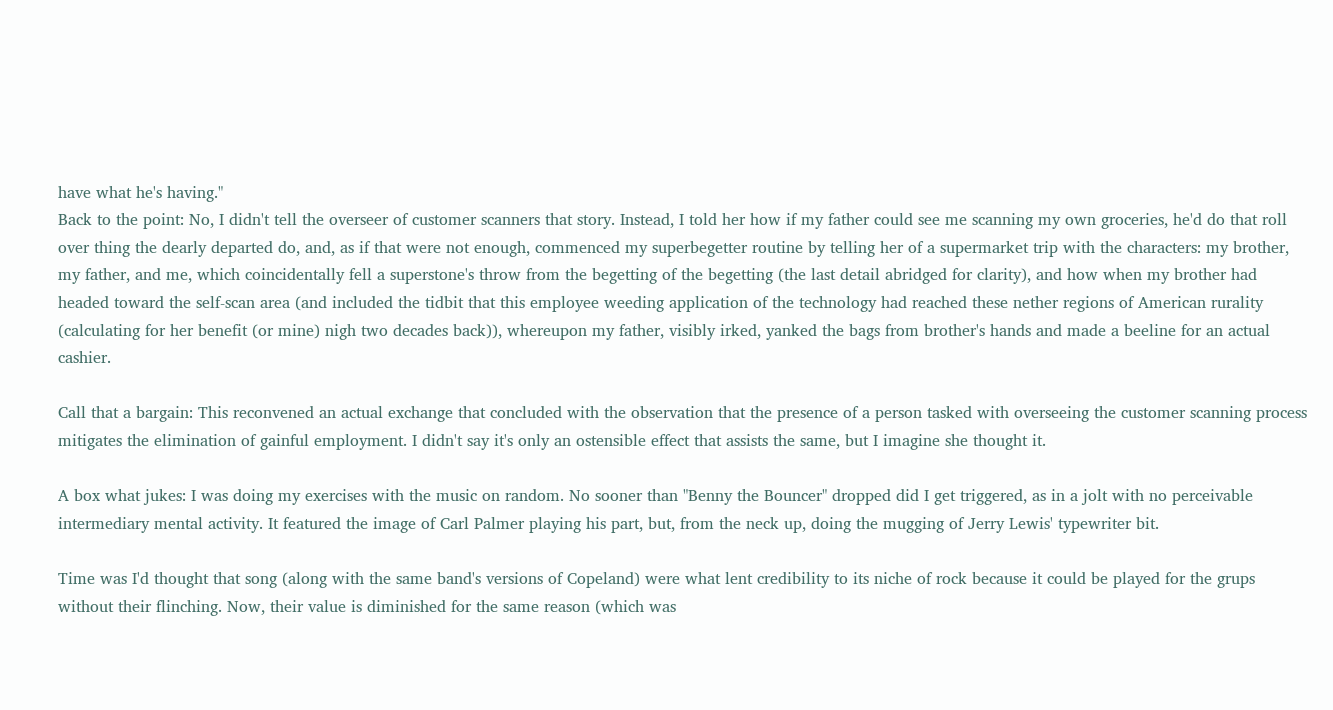have what he's having."
Back to the point: No, I didn't tell the overseer of customer scanners that story. Instead, I told her how if my father could see me scanning my own groceries, he'd do that roll over thing the dearly departed do, and, as if that were not enough, commenced my superbegetter routine by telling her of a supermarket trip with the characters: my brother, my father, and me, which coincidentally fell a superstone's throw from the begetting of the begetting (the last detail abridged for clarity), and how when my brother had headed toward the self-scan area (and included the tidbit that this employee weeding application of the technology had reached these nether regions of American rurality (calculating for her benefit (or mine) nigh two decades back)), whereupon my father, visibly irked, yanked the bags from brother's hands and made a beeline for an actual cashier.

Call that a bargain: This reconvened an actual exchange that concluded with the observation that the presence of a person tasked with overseeing the customer scanning process mitigates the elimination of gainful employment. I didn't say it's only an ostensible effect that assists the same, but I imagine she thought it.

A box what jukes: I was doing my exercises with the music on random. No sooner than "Benny the Bouncer" dropped did I get triggered, as in a jolt with no perceivable intermediary mental activity. It featured the image of Carl Palmer playing his part, but, from the neck up, doing the mugging of Jerry Lewis' typewriter bit.

Time was I'd thought that song (along with the same band's versions of Copeland) were what lent credibility to its niche of rock because it could be played for the grups without their flinching. Now, their value is diminished for the same reason (which was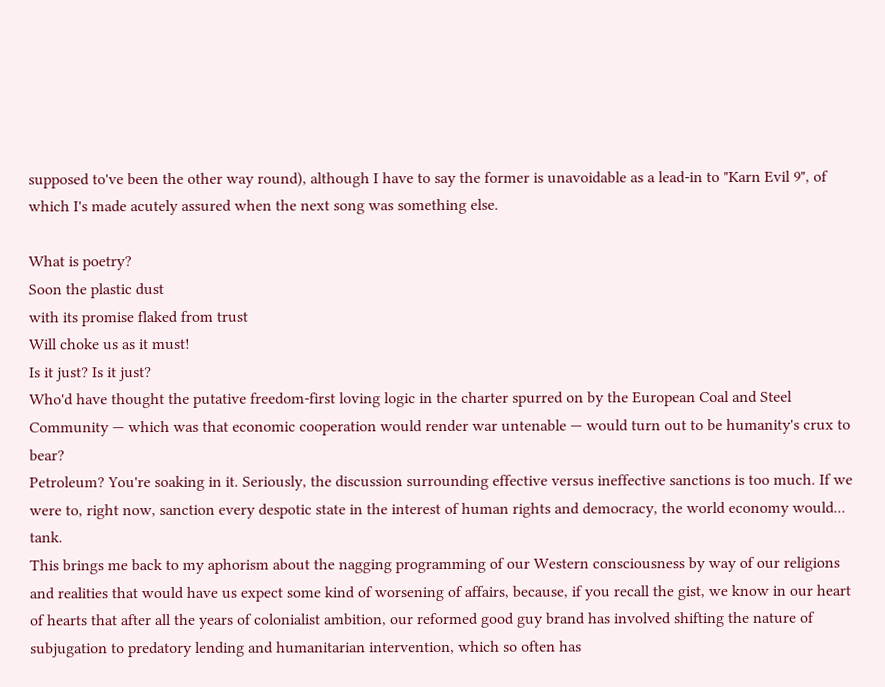supposed to've been the other way round), although I have to say the former is unavoidable as a lead-in to "Karn Evil 9", of which I's made acutely assured when the next song was something else.

What is poetry?
Soon the plastic dust
with its promise flaked from trust
Will choke us as it must!
Is it just? Is it just?
Who'd have thought the putative freedom-first loving logic in the charter spurred on by the European Coal and Steel Community — which was that economic cooperation would render war untenable — would turn out to be humanity's crux to bear?
Petroleum? You're soaking in it. Seriously, the discussion surrounding effective versus ineffective sanctions is too much. If we were to, right now, sanction every despotic state in the interest of human rights and democracy, the world economy would... tank.
This brings me back to my aphorism about the nagging programming of our Western consciousness by way of our religions and realities that would have us expect some kind of worsening of affairs, because, if you recall the gist, we know in our heart of hearts that after all the years of colonialist ambition, our reformed good guy brand has involved shifting the nature of subjugation to predatory lending and humanitarian intervention, which so often has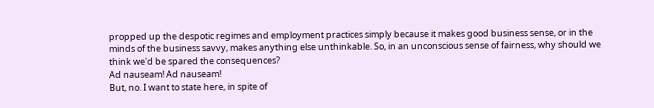propped up the despotic regimes and employment practices simply because it makes good business sense, or in the minds of the business savvy, makes anything else unthinkable. So, in an unconscious sense of fairness, why should we think we'd be spared the consequences?
Ad nauseam! Ad nauseam!
But, no. I want to state here, in spite of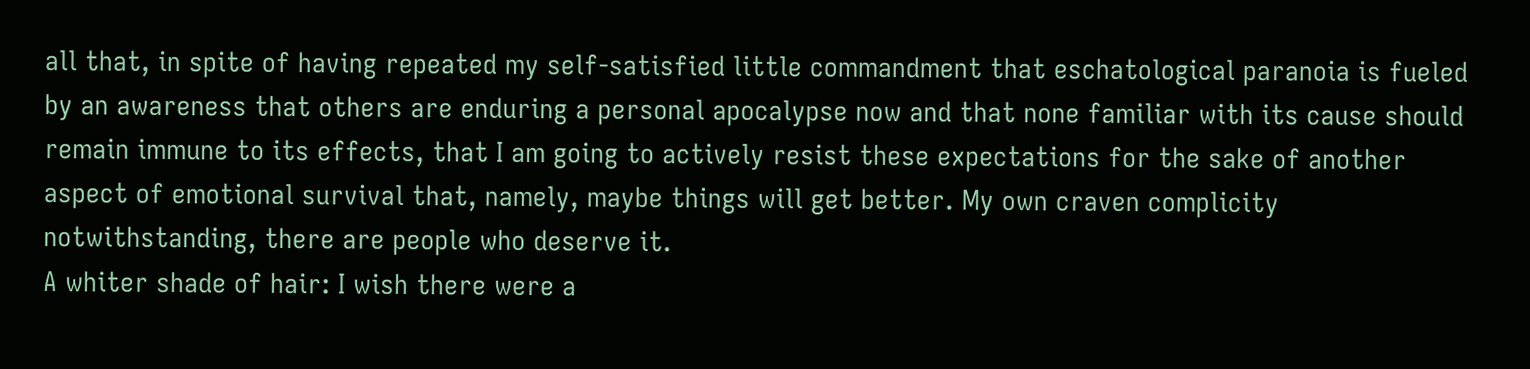all that, in spite of having repeated my self-satisfied little commandment that eschatological paranoia is fueled by an awareness that others are enduring a personal apocalypse now and that none familiar with its cause should remain immune to its effects, that I am going to actively resist these expectations for the sake of another aspect of emotional survival that, namely, maybe things will get better. My own craven complicity notwithstanding, there are people who deserve it.
A whiter shade of hair: I wish there were a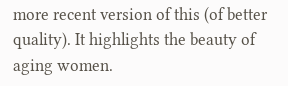more recent version of this (of better quality). It highlights the beauty of aging women.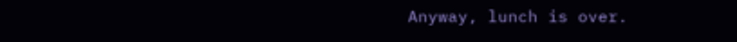Anyway, lunch is over.